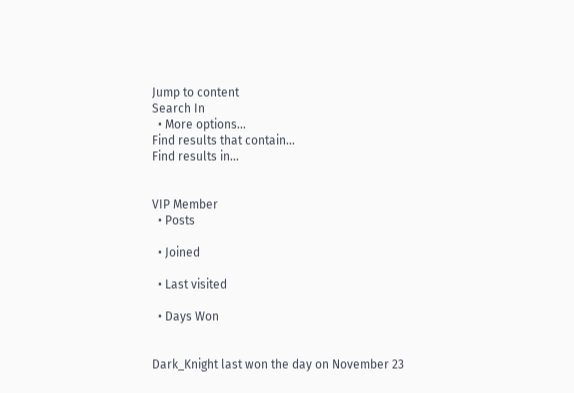Jump to content
Search In
  • More options...
Find results that contain...
Find results in...


VIP Member
  • Posts

  • Joined

  • Last visited

  • Days Won


Dark_Knight last won the day on November 23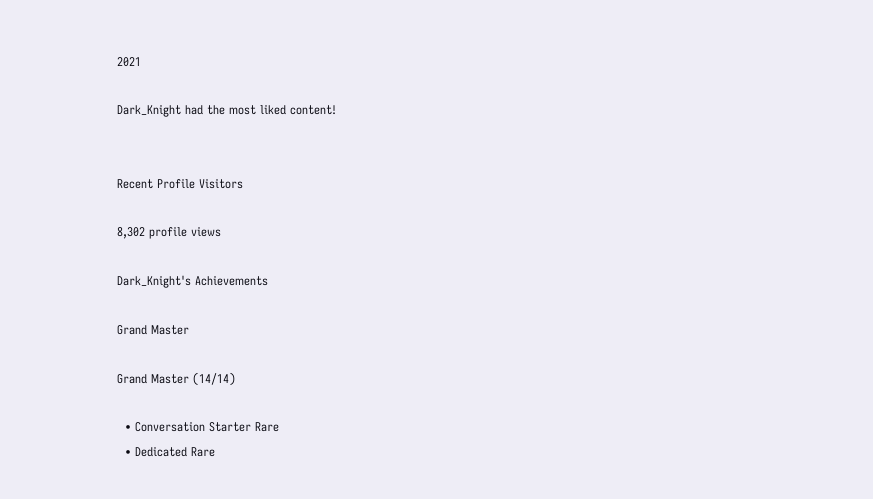2021

Dark_Knight had the most liked content!


Recent Profile Visitors

8,302 profile views

Dark_Knight's Achievements

Grand Master

Grand Master (14/14)

  • Conversation Starter Rare
  • Dedicated Rare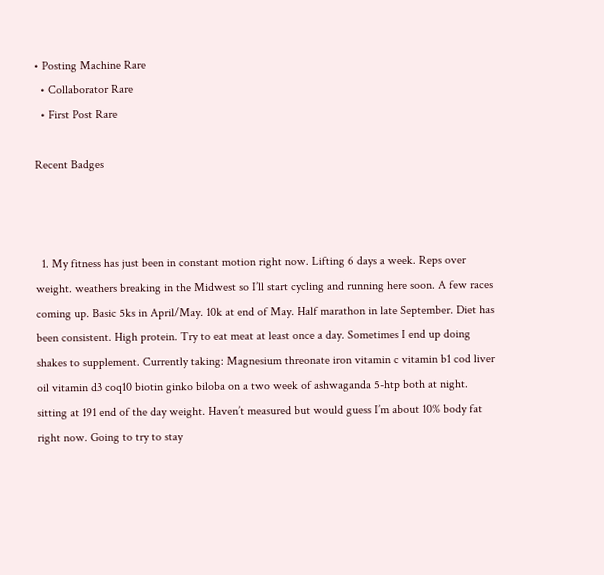• Posting Machine Rare
  • Collaborator Rare
  • First Post Rare

Recent Badges



  1. My fitness has just been in constant motion right now. Lifting 6 days a week. Reps over weight. weathers breaking in the Midwest so I’ll start cycling and running here soon. A few races coming up. Basic 5ks in April/May. 10k at end of May. Half marathon in late September. Diet has been consistent. High protein. Try to eat meat at least once a day. Sometimes I end up doing shakes to supplement. Currently taking: Magnesium threonate iron vitamin c vitamin b1 cod liver oil vitamin d3 coq10 biotin ginko biloba on a two week of ashwaganda 5-htp both at night. sitting at 191 end of the day weight. Haven’t measured but would guess I’m about 10% body fat right now. Going to try to stay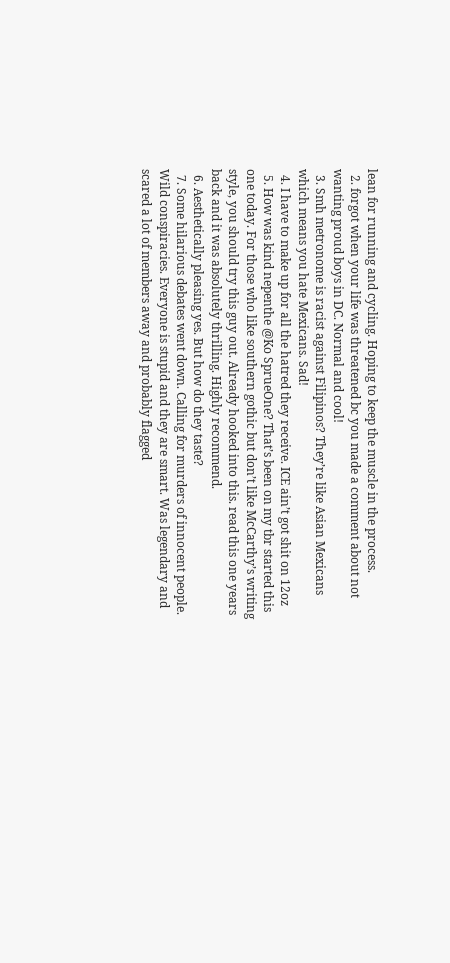lean for running and cycling. Hoping to keep the muscle in the process.
  2. forgot when your life was threatened bc you made a comment about not wanting proud boys in DC. Normal and cool!
  3. Smh metronome is racist against Filipinos? They’re like Asian Mexicans which means you hate Mexicans. Sad!
  4. I have to make up for all the hatred they receive. ICE ain’t got shit on 12oz
  5. How was kind nepenthe @Ko SprueOne? That’s been on my tbr started this one today. For those who like southern gothic but don’t like McCarthy’s writing style, you should try this guy out. Already hooked into this. read this one years back and it was absolutely thrilling. Highly recommend.
  6. Aesthetically pleasing yes. But how do they taste?
  7. Some hilarious debates went down. Calling for murders of innocent people. Wild conspiracies. Everyone is stupid and they are smart. Was legendary and scared a lot of members away and probably flagged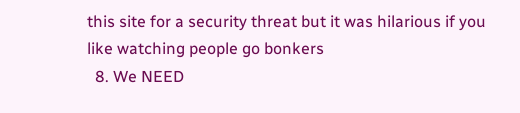this site for a security threat but it was hilarious if you like watching people go bonkers
  8. We NEED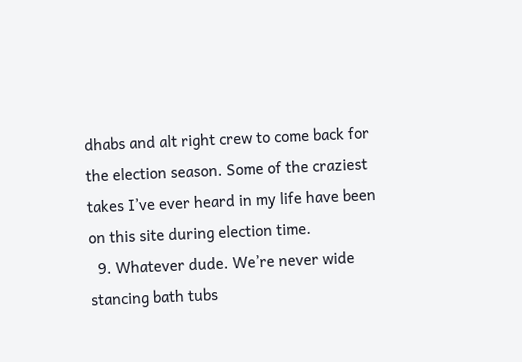dhabs and alt right crew to come back for the election season. Some of the craziest takes I’ve ever heard in my life have been on this site during election time.
  9. Whatever dude. We’re never wide stancing bath tubs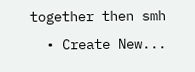together then smh
  • Create New...